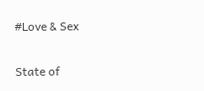#Love & Sex

State of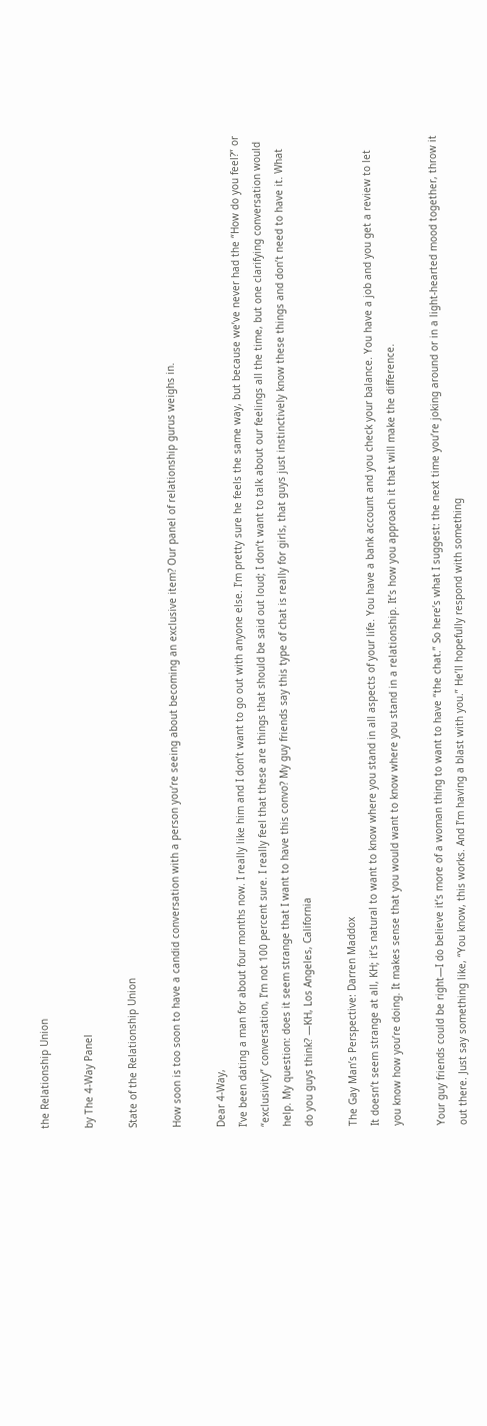the Relationship Union

by The 4-Way Panel

State of the Relationship Union

How soon is too soon to have a candid conversation with a person you’re seeing about becoming an exclusive item? Our panel of relationship gurus weighs in.

Dear 4-Way,
I’ve been dating a man for about four months now. I really like him and I don’t want to go out with anyone else. I’m pretty sure he feels the same way, but because we’ve never had the “How do you feel?” or “exclusivity” conversation, I’m not 100 percent sure. I really feel that these are things that should be said out loud; I don’t want to talk about our feelings all the time, but one clarifying conversation would help. My question: does it seem strange that I want to have this convo? My guy friends say this type of chat is really for girls, that guys just instinctively know these things and don’t need to have it. What do you guys think? —KH, Los Angeles, California

The Gay Man’s Perspective: Darren Maddox
It doesn’t seem strange at all, KH; it’s natural to want to know where you stand in all aspects of your life. You have a bank account and you check your balance. You have a job and you get a review to let you know how you’re doing. It makes sense that you would want to know where you stand in a relationship. It’s how you approach it that will make the difference.

Your guy friends could be right—I do believe it’s more of a woman thing to want to have “the chat.” So here’s what I suggest: the next time you’re joking around or in a light-hearted mood together, throw it out there. Just say something like, “You know, this works. And I’m having a blast with you.” He’ll hopefully respond with something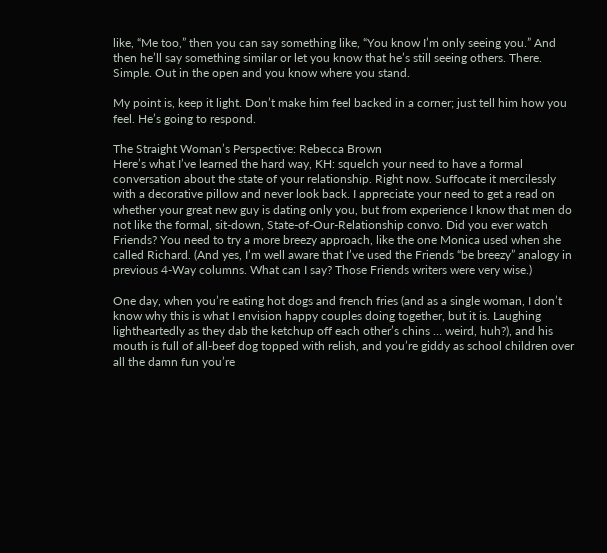like, “Me too,” then you can say something like, “You know I’m only seeing you.” And then he’ll say something similar or let you know that he’s still seeing others. There. Simple. Out in the open and you know where you stand.

My point is, keep it light. Don’t make him feel backed in a corner; just tell him how you feel. He’s going to respond.

The Straight Woman’s Perspective: Rebecca Brown
Here’s what I’ve learned the hard way, KH: squelch your need to have a formal conversation about the state of your relationship. Right now. Suffocate it mercilessly with a decorative pillow and never look back. I appreciate your need to get a read on whether your great new guy is dating only you, but from experience I know that men do not like the formal, sit-down, State-of-Our-Relationship convo. Did you ever watch Friends? You need to try a more breezy approach, like the one Monica used when she called Richard. (And yes, I’m well aware that I’ve used the Friends “be breezy” analogy in previous 4-Way columns. What can I say? Those Friends writers were very wise.)

One day, when you’re eating hot dogs and french fries (and as a single woman, I don’t know why this is what I envision happy couples doing together, but it is. Laughing lightheartedly as they dab the ketchup off each other’s chins … weird, huh?), and his mouth is full of all-beef dog topped with relish, and you’re giddy as school children over all the damn fun you’re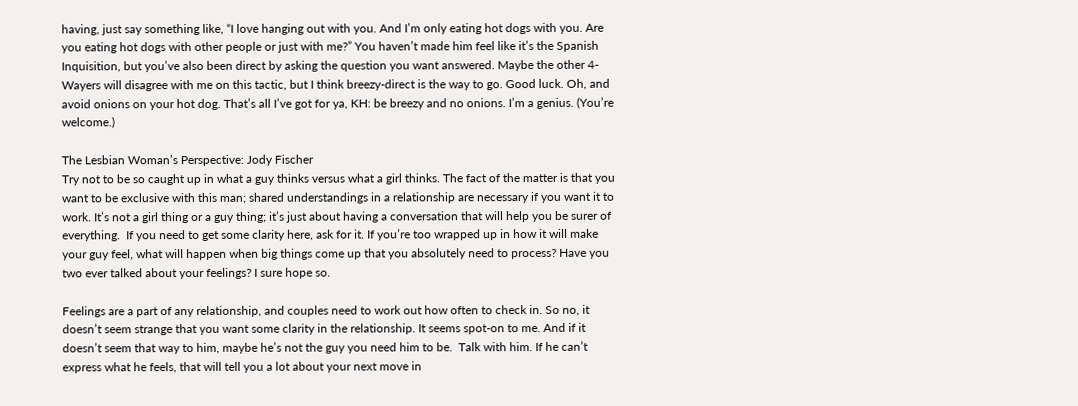having, just say something like, “I love hanging out with you. And I’m only eating hot dogs with you. Are you eating hot dogs with other people or just with me?” You haven’t made him feel like it’s the Spanish Inquisition, but you’ve also been direct by asking the question you want answered. Maybe the other 4-Wayers will disagree with me on this tactic, but I think breezy-direct is the way to go. Good luck. Oh, and avoid onions on your hot dog. That’s all I’ve got for ya, KH: be breezy and no onions. I’m a genius. (You’re welcome.)

The Lesbian Woman’s Perspective: Jody Fischer
Try not to be so caught up in what a guy thinks versus what a girl thinks. The fact of the matter is that you want to be exclusive with this man; shared understandings in a relationship are necessary if you want it to work. It’s not a girl thing or a guy thing; it’s just about having a conversation that will help you be surer of everything.  If you need to get some clarity here, ask for it. If you’re too wrapped up in how it will make your guy feel, what will happen when big things come up that you absolutely need to process? Have you two ever talked about your feelings? I sure hope so.

Feelings are a part of any relationship, and couples need to work out how often to check in. So no, it doesn’t seem strange that you want some clarity in the relationship. It seems spot-on to me. And if it doesn’t seem that way to him, maybe he’s not the guy you need him to be.  Talk with him. If he can’t express what he feels, that will tell you a lot about your next move in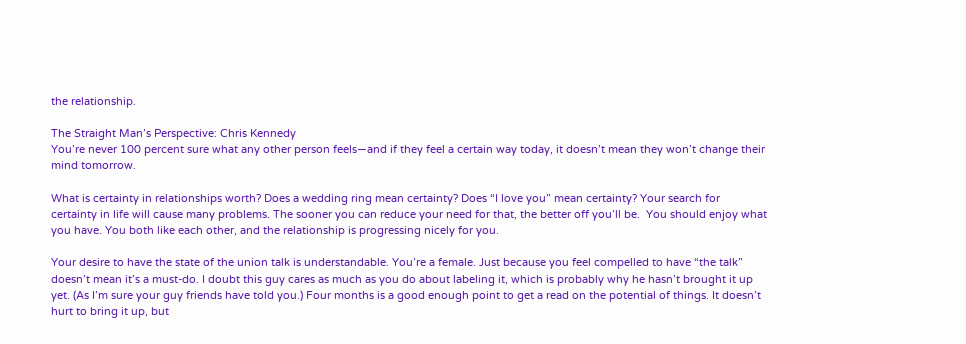the relationship.

The Straight Man’s Perspective: Chris Kennedy
You’re never 100 percent sure what any other person feels—and if they feel a certain way today, it doesn’t mean they won’t change their mind tomorrow.

What is certainty in relationships worth? Does a wedding ring mean certainty? Does “I love you” mean certainty? Your search for certainty in life will cause many problems. The sooner you can reduce your need for that, the better off you’ll be.  You should enjoy what you have. You both like each other, and the relationship is progressing nicely for you.

Your desire to have the state of the union talk is understandable. You’re a female. Just because you feel compelled to have “the talk” doesn’t mean it’s a must-do. I doubt this guy cares as much as you do about labeling it, which is probably why he hasn’t brought it up yet. (As I’m sure your guy friends have told you.) Four months is a good enough point to get a read on the potential of things. It doesn’t hurt to bring it up, but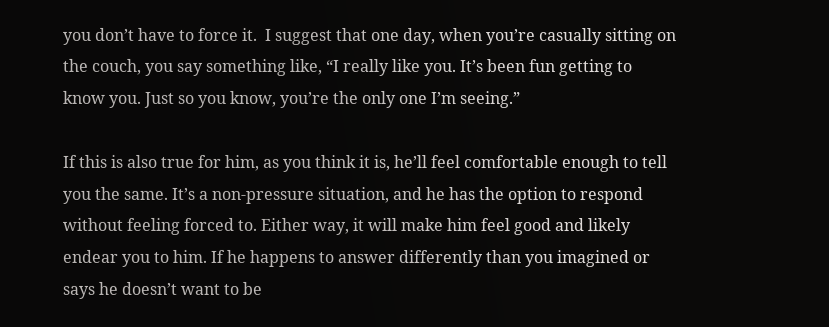you don’t have to force it.  I suggest that one day, when you’re casually sitting on the couch, you say something like, “I really like you. It’s been fun getting to know you. Just so you know, you’re the only one I’m seeing.”

If this is also true for him, as you think it is, he’ll feel comfortable enough to tell you the same. It’s a non-pressure situation, and he has the option to respond without feeling forced to. Either way, it will make him feel good and likely endear you to him. If he happens to answer differently than you imagined or says he doesn’t want to be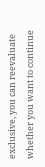exclusive, you can reevaluate whether you want to continue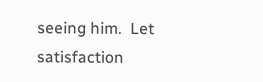seeing him.  Let satisfaction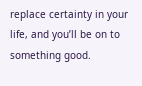replace certainty in your life, and you’ll be on to something good.